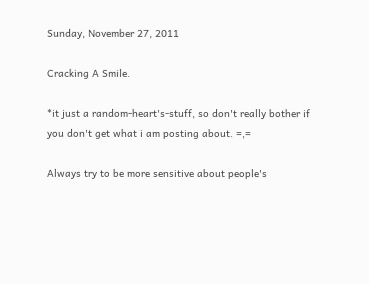Sunday, November 27, 2011

Cracking A Smile.

*it just a random-heart's-stuff, so don't really bother if you don't get what i am posting about. =,=

Always try to be more sensitive about people's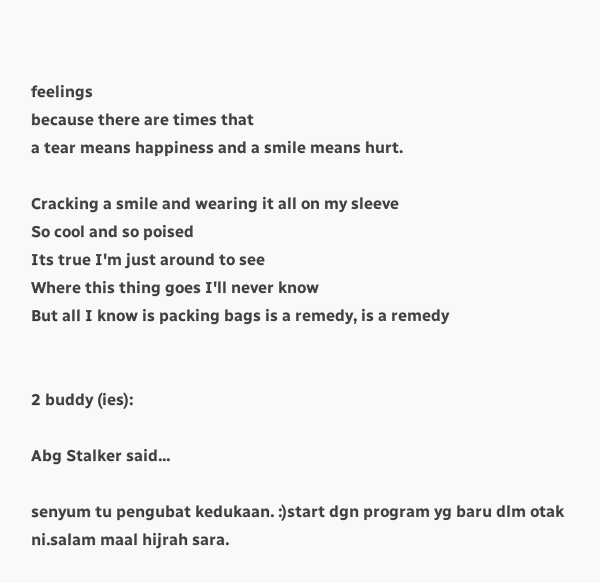feelings
because there are times that
a tear means happiness and a smile means hurt.

Cracking a smile and wearing it all on my sleeve
So cool and so poised
Its true I'm just around to see
Where this thing goes I'll never know
But all I know is packing bags is a remedy, is a remedy


2 buddy (ies):

Abg Stalker said...

senyum tu pengubat kedukaan. :)start dgn program yg baru dlm otak ni.salam maal hijrah sara.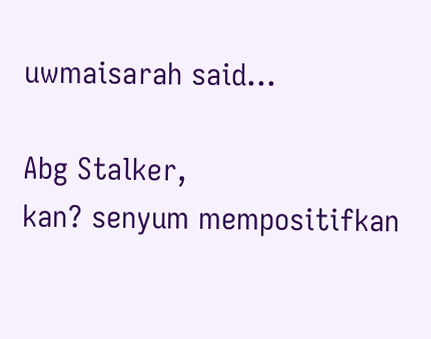uwmaisarah said...

Abg Stalker,
kan? senyum mempositifkan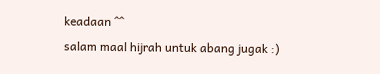keadaan ^^
salam maal hijrah untuk abang jugak :)